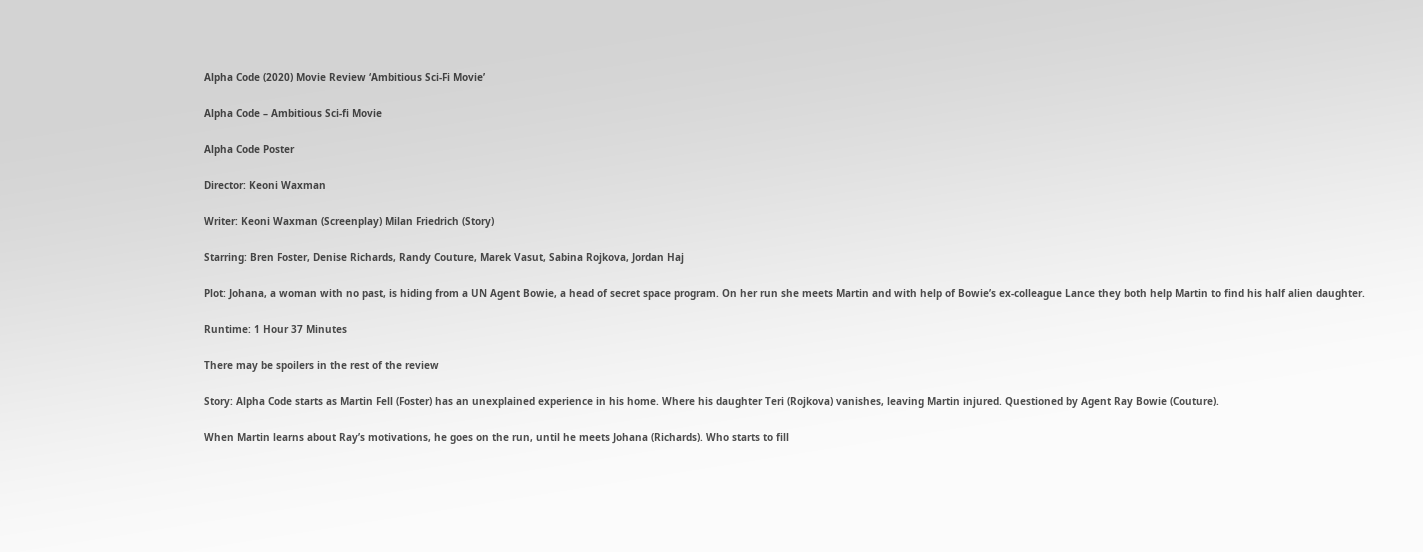Alpha Code (2020) Movie Review ‘Ambitious Sci-Fi Movie’

Alpha Code – Ambitious Sci-fi Movie

Alpha Code Poster

Director: Keoni Waxman

Writer: Keoni Waxman (Screenplay) Milan Friedrich (Story)

Starring: Bren Foster, Denise Richards, Randy Couture, Marek Vasut, Sabina Rojkova, Jordan Haj

Plot: Johana, a woman with no past, is hiding from a UN Agent Bowie, a head of secret space program. On her run she meets Martin and with help of Bowie’s ex-colleague Lance they both help Martin to find his half alien daughter.

Runtime: 1 Hour 37 Minutes

There may be spoilers in the rest of the review

Story: Alpha Code starts as Martin Fell (Foster) has an unexplained experience in his home. Where his daughter Teri (Rojkova) vanishes, leaving Martin injured. Questioned by Agent Ray Bowie (Couture).

When Martin learns about Ray’s motivations, he goes on the run, until he meets Johana (Richards). Who starts to fill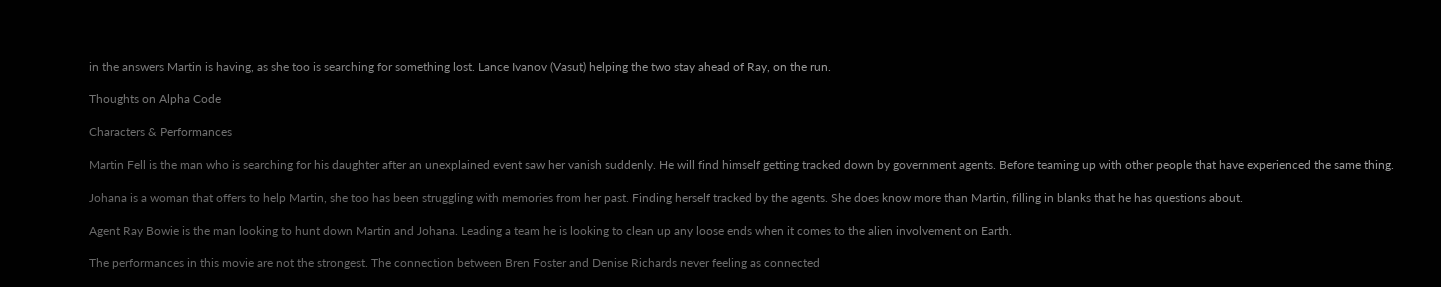in the answers Martin is having, as she too is searching for something lost. Lance Ivanov (Vasut) helping the two stay ahead of Ray, on the run.

Thoughts on Alpha Code

Characters & Performances

Martin Fell is the man who is searching for his daughter after an unexplained event saw her vanish suddenly. He will find himself getting tracked down by government agents. Before teaming up with other people that have experienced the same thing.

Johana is a woman that offers to help Martin, she too has been struggling with memories from her past. Finding herself tracked by the agents. She does know more than Martin, filling in blanks that he has questions about.

Agent Ray Bowie is the man looking to hunt down Martin and Johana. Leading a team he is looking to clean up any loose ends when it comes to the alien involvement on Earth.

The performances in this movie are not the strongest. The connection between Bren Foster and Denise Richards never feeling as connected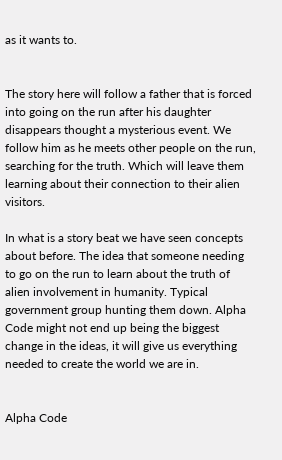as it wants to.


The story here will follow a father that is forced into going on the run after his daughter disappears thought a mysterious event. We follow him as he meets other people on the run, searching for the truth. Which will leave them learning about their connection to their alien visitors.

In what is a story beat we have seen concepts about before. The idea that someone needing to go on the run to learn about the truth of alien involvement in humanity. Typical government group hunting them down. Alpha Code might not end up being the biggest change in the ideas, it will give us everything needed to create the world we are in.


Alpha Code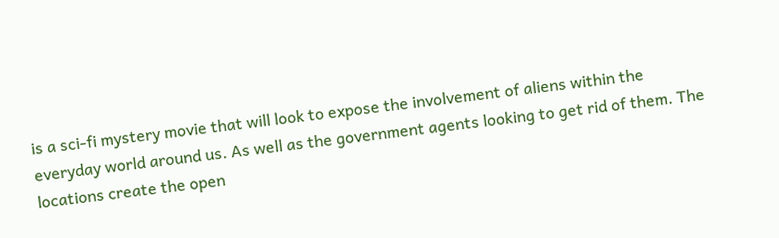is a sci-fi mystery movie that will look to expose the involvement of aliens within the everyday world around us. As well as the government agents looking to get rid of them. The locations create the open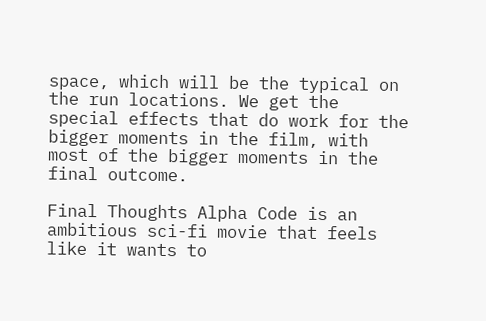space, which will be the typical on the run locations. We get the special effects that do work for the bigger moments in the film, with most of the bigger moments in the final outcome.

Final Thoughts Alpha Code is an ambitious sci-fi movie that feels like it wants to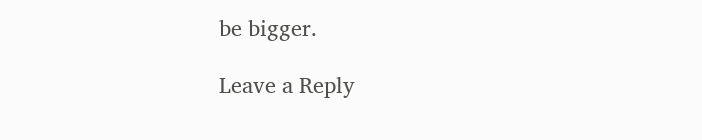be bigger.

Leave a Reply